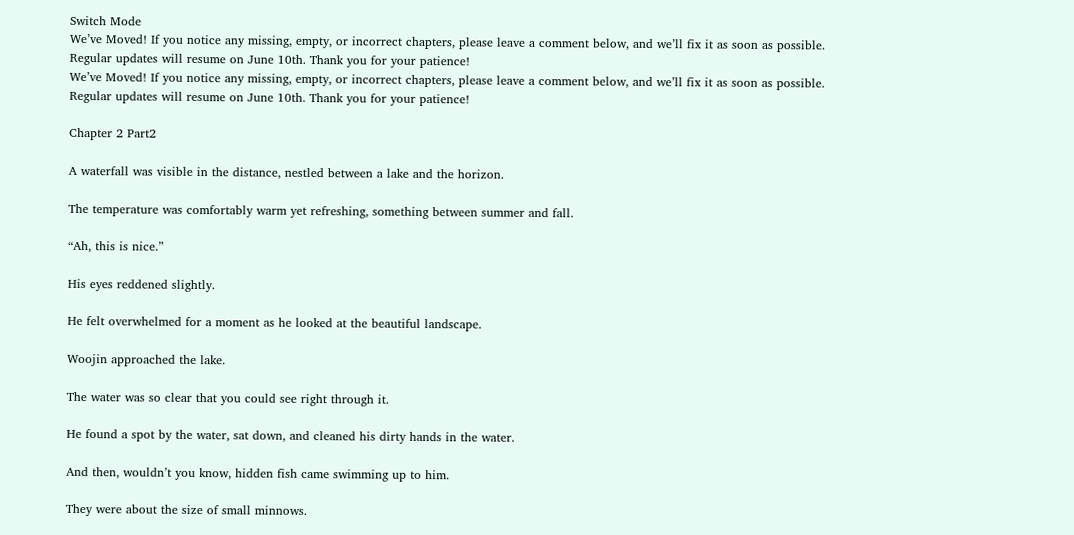Switch Mode
We’ve Moved! If you notice any missing, empty, or incorrect chapters, please leave a comment below, and we’ll fix it as soon as possible. Regular updates will resume on June 10th. Thank you for your patience!
We’ve Moved! If you notice any missing, empty, or incorrect chapters, please leave a comment below, and we’ll fix it as soon as possible. Regular updates will resume on June 10th. Thank you for your patience!

Chapter 2 Part2

A waterfall was visible in the distance, nestled between a lake and the horizon.

The temperature was comfortably warm yet refreshing, something between summer and fall.

“Ah, this is nice.”

His eyes reddened slightly.

He felt overwhelmed for a moment as he looked at the beautiful landscape.

Woojin approached the lake.

The water was so clear that you could see right through it.

He found a spot by the water, sat down, and cleaned his dirty hands in the water.

And then, wouldn’t you know, hidden fish came swimming up to him.

They were about the size of small minnows.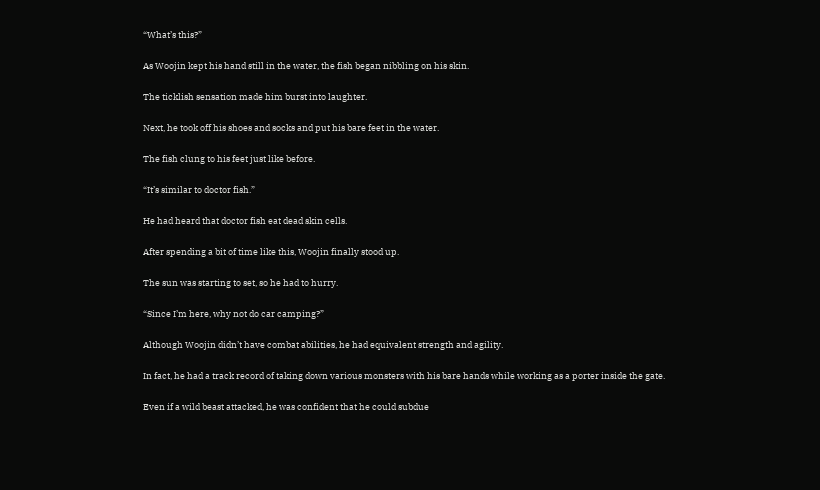“What’s this?”

As Woojin kept his hand still in the water, the fish began nibbling on his skin.

The ticklish sensation made him burst into laughter.

Next, he took off his shoes and socks and put his bare feet in the water.

The fish clung to his feet just like before.

“It’s similar to doctor fish.”

He had heard that doctor fish eat dead skin cells.

After spending a bit of time like this, Woojin finally stood up.

The sun was starting to set, so he had to hurry.

“Since I’m here, why not do car camping?”

Although Woojin didn’t have combat abilities, he had equivalent strength and agility.

In fact, he had a track record of taking down various monsters with his bare hands while working as a porter inside the gate.

Even if a wild beast attacked, he was confident that he could subdue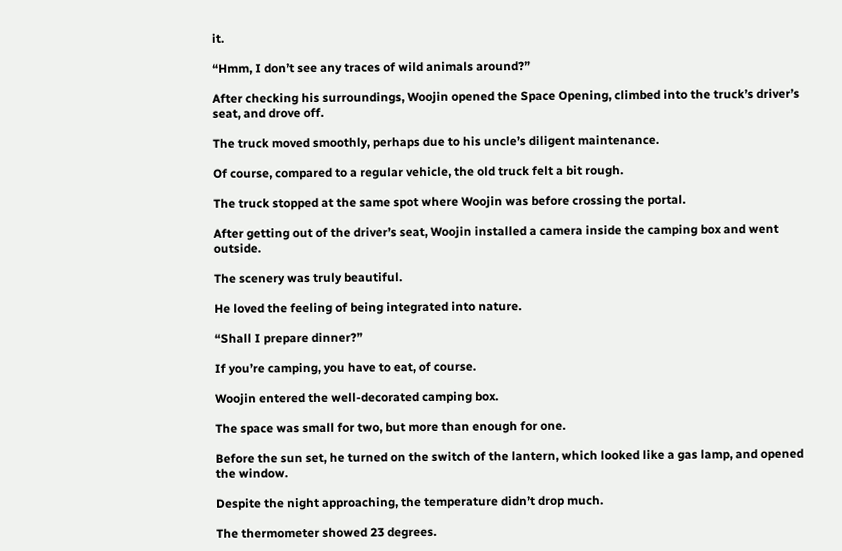it.

“Hmm, I don’t see any traces of wild animals around?”

After checking his surroundings, Woojin opened the Space Opening, climbed into the truck’s driver’s seat, and drove off.

The truck moved smoothly, perhaps due to his uncle’s diligent maintenance.

Of course, compared to a regular vehicle, the old truck felt a bit rough.

The truck stopped at the same spot where Woojin was before crossing the portal.

After getting out of the driver’s seat, Woojin installed a camera inside the camping box and went outside.

The scenery was truly beautiful.

He loved the feeling of being integrated into nature.

“Shall I prepare dinner?”

If you’re camping, you have to eat, of course.

Woojin entered the well-decorated camping box.

The space was small for two, but more than enough for one.

Before the sun set, he turned on the switch of the lantern, which looked like a gas lamp, and opened the window.

Despite the night approaching, the temperature didn’t drop much.

The thermometer showed 23 degrees.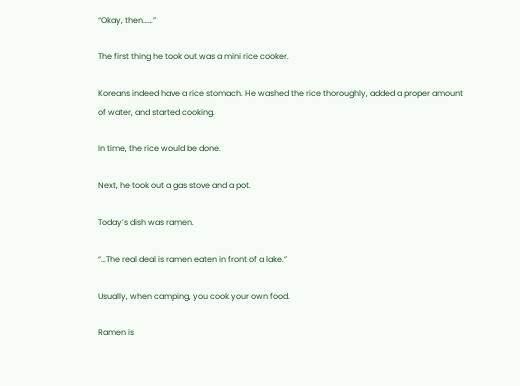“Okay, then……”

The first thing he took out was a mini rice cooker.

Koreans indeed have a rice stomach. He washed the rice thoroughly, added a proper amount of water, and started cooking.

In time, the rice would be done.

Next, he took out a gas stove and a pot.

Today’s dish was ramen.

“…The real deal is ramen eaten in front of a lake.”

Usually, when camping, you cook your own food.

Ramen is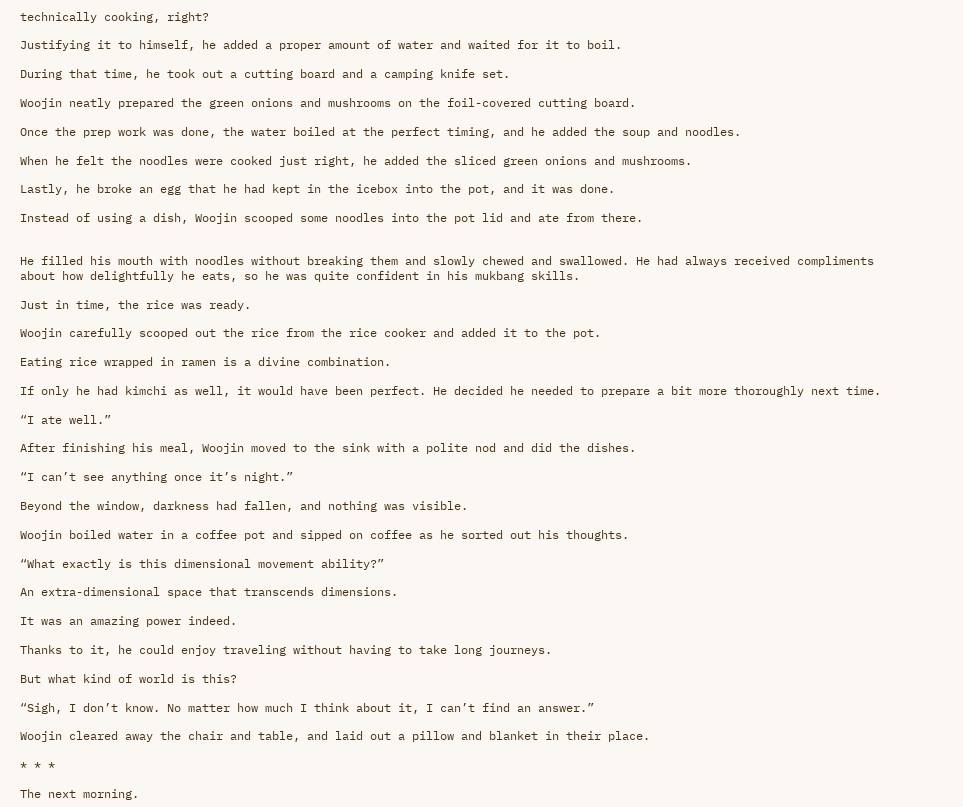technically cooking, right?

Justifying it to himself, he added a proper amount of water and waited for it to boil.

During that time, he took out a cutting board and a camping knife set.

Woojin neatly prepared the green onions and mushrooms on the foil-covered cutting board.

Once the prep work was done, the water boiled at the perfect timing, and he added the soup and noodles.

When he felt the noodles were cooked just right, he added the sliced green onions and mushrooms.

Lastly, he broke an egg that he had kept in the icebox into the pot, and it was done.

Instead of using a dish, Woojin scooped some noodles into the pot lid and ate from there.


He filled his mouth with noodles without breaking them and slowly chewed and swallowed. He had always received compliments about how delightfully he eats, so he was quite confident in his mukbang skills.

Just in time, the rice was ready.

Woojin carefully scooped out the rice from the rice cooker and added it to the pot.

Eating rice wrapped in ramen is a divine combination.

If only he had kimchi as well, it would have been perfect. He decided he needed to prepare a bit more thoroughly next time.

“I ate well.”

After finishing his meal, Woojin moved to the sink with a polite nod and did the dishes.

“I can’t see anything once it’s night.”

Beyond the window, darkness had fallen, and nothing was visible.

Woojin boiled water in a coffee pot and sipped on coffee as he sorted out his thoughts.

“What exactly is this dimensional movement ability?”

An extra-dimensional space that transcends dimensions.

It was an amazing power indeed.

Thanks to it, he could enjoy traveling without having to take long journeys.

But what kind of world is this?

“Sigh, I don’t know. No matter how much I think about it, I can’t find an answer.”

Woojin cleared away the chair and table, and laid out a pillow and blanket in their place.

* * *

The next morning.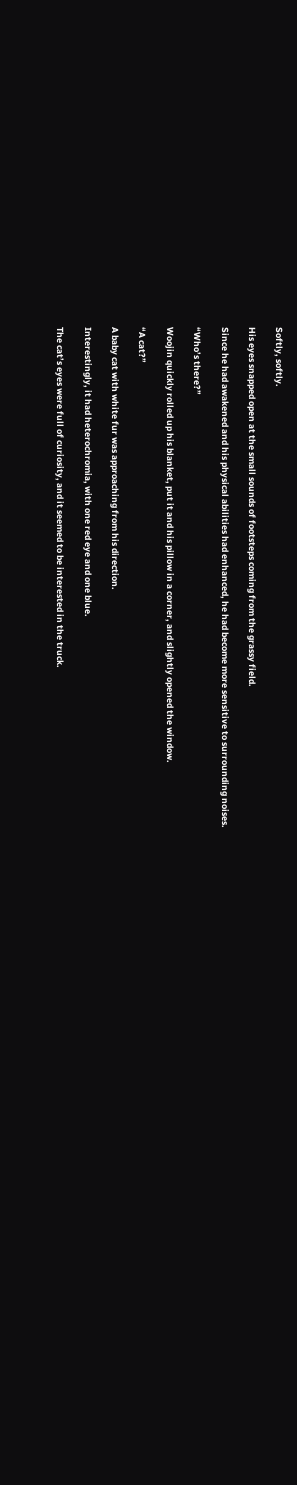Softly, softly.

His eyes snapped open at the small sounds of footsteps coming from the grassy field.

Since he had awakened and his physical abilities had enhanced, he had become more sensitive to surrounding noises.

“Who’s there?”

Woojin quickly rolled up his blanket, put it and his pillow in a corner, and slightly opened the window.

“A cat?”

A baby cat with white fur was approaching from his direction.

Interestingly, it had heterochromia, with one red eye and one blue.

The cat’s eyes were full of curiosity, and it seemed to be interested in the truck.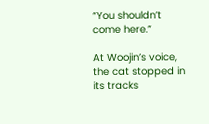“You shouldn’t come here.”

At Woojin’s voice, the cat stopped in its tracks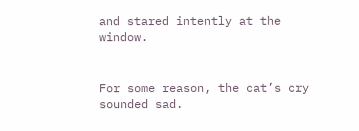and stared intently at the window.


For some reason, the cat’s cry sounded sad.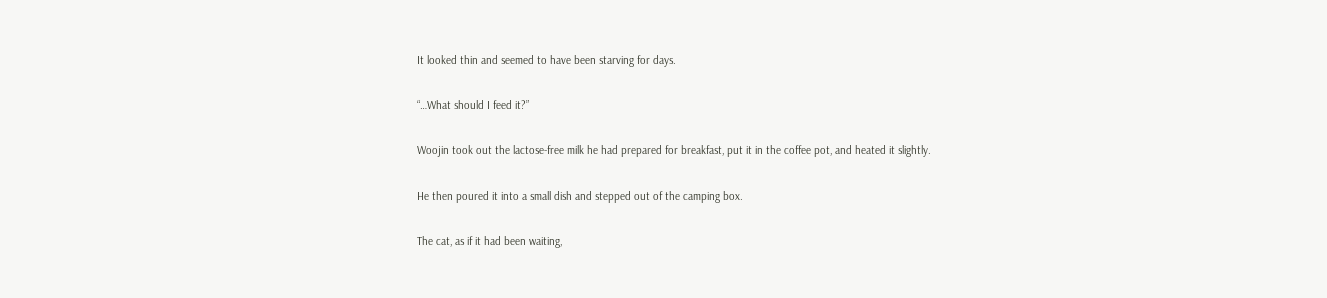It looked thin and seemed to have been starving for days.

“…What should I feed it?”

Woojin took out the lactose-free milk he had prepared for breakfast, put it in the coffee pot, and heated it slightly.

He then poured it into a small dish and stepped out of the camping box.

The cat, as if it had been waiting,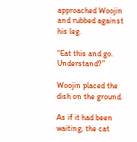approached Woojin and rubbed against his leg.

“Eat this and go. Understand?”

Woojin placed the dish on the ground.

As if it had been waiting, the cat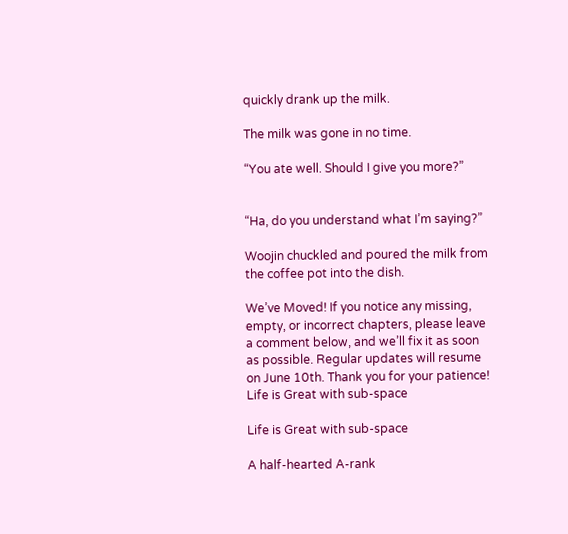quickly drank up the milk.

The milk was gone in no time.

“You ate well. Should I give you more?”


“Ha, do you understand what I’m saying?”

Woojin chuckled and poured the milk from the coffee pot into the dish.

We’ve Moved! If you notice any missing, empty, or incorrect chapters, please leave a comment below, and we’ll fix it as soon as possible. Regular updates will resume on June 10th. Thank you for your patience!
Life is Great with sub-space

Life is Great with sub-space

A half-hearted A-rank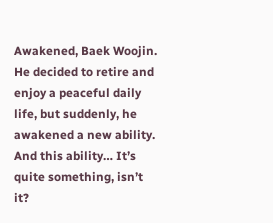Awakened, Baek Woojin. He decided to retire and enjoy a peaceful daily life, but suddenly, he awakened a new ability. And this ability… It’s quite something, isn’t it?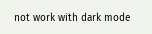not work with dark mode